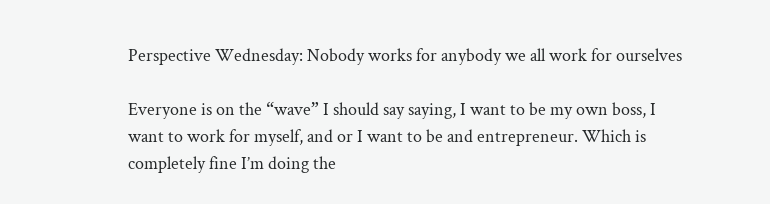Perspective Wednesday: Nobody works for anybody we all work for ourselves

Everyone is on the “wave” I should say saying, I want to be my own boss, I want to work for myself, and or I want to be and entrepreneur. Which is completely fine I’m doing the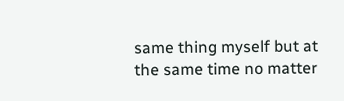same thing myself but at the same time no matter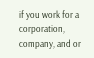if you work for a corporation, company, and or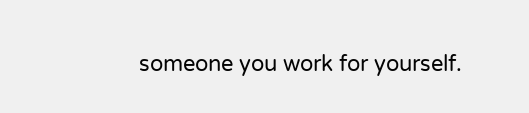someone you work for yourself.